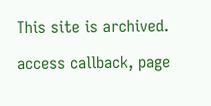This site is archived.

access callback, page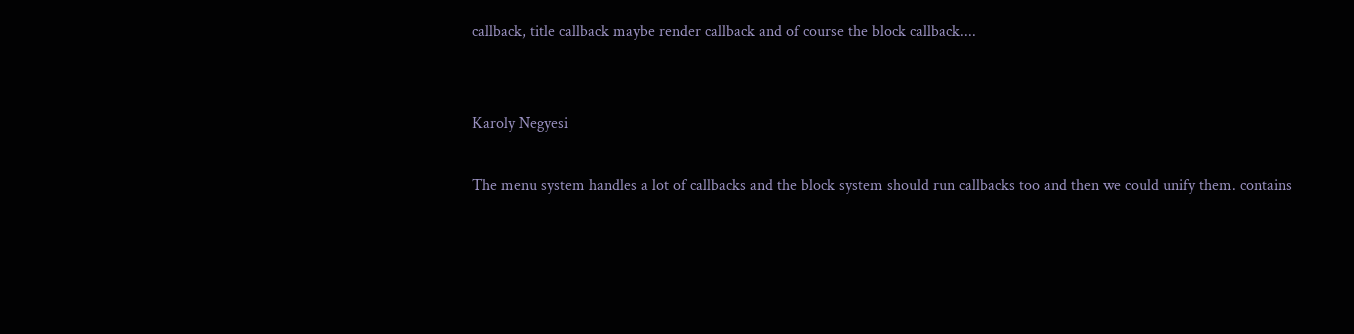callback, title callback maybe render callback and of course the block callback....


Karoly Negyesi

The menu system handles a lot of callbacks and the block system should run callbacks too and then we could unify them. contains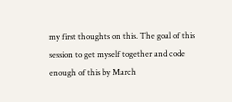my first thoughts on this. The goal of this session to get myself together and code enough of this by March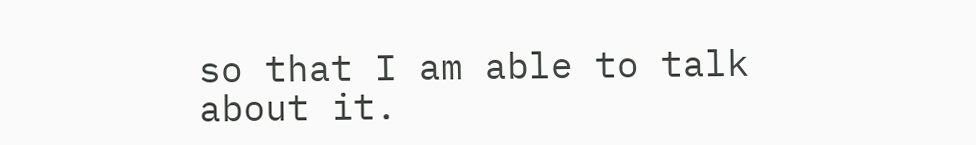so that I am able to talk about it.